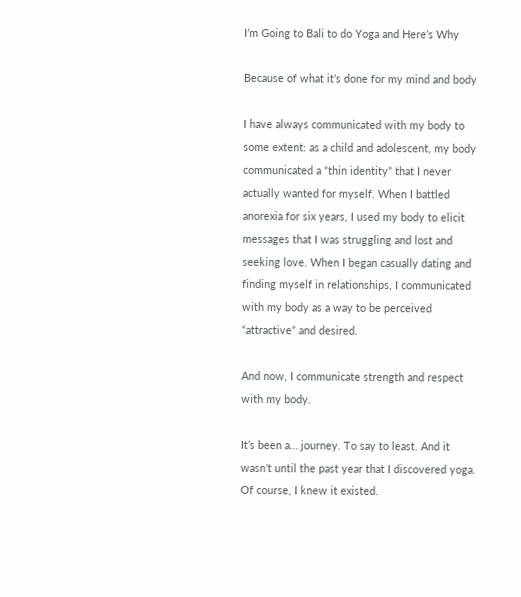I’m Going to Bali to do Yoga and Here’s Why

Because of what it’s done for my mind and body

I have always communicated with my body to some extent: as a child and adolescent, my body communicated a “thin identity” that I never actually wanted for myself. When I battled anorexia for six years, I used my body to elicit messages that I was struggling and lost and seeking love. When I began casually dating and finding myself in relationships, I communicated with my body as a way to be perceived “attractive” and desired.

And now, I communicate strength and respect with my body.

It’s been a… journey. To say to least. And it wasn’t until the past year that I discovered yoga. Of course, I knew it existed.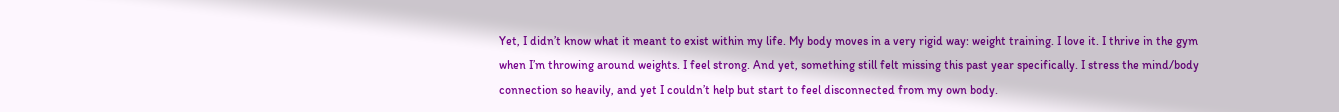Yet, I didn’t know what it meant to exist within my life. My body moves in a very rigid way: weight training. I love it. I thrive in the gym when I’m throwing around weights. I feel strong. And yet, something still felt missing this past year specifically. I stress the mind/body connection so heavily, and yet I couldn’t help but start to feel disconnected from my own body.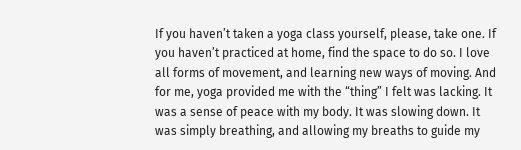If you haven’t taken a yoga class yourself, please, take one. If you haven’t practiced at home, find the space to do so. I love all forms of movement, and learning new ways of moving. And for me, yoga provided me with the “thing” I felt was lacking. It was a sense of peace with my body. It was slowing down. It was simply breathing, and allowing my breaths to guide my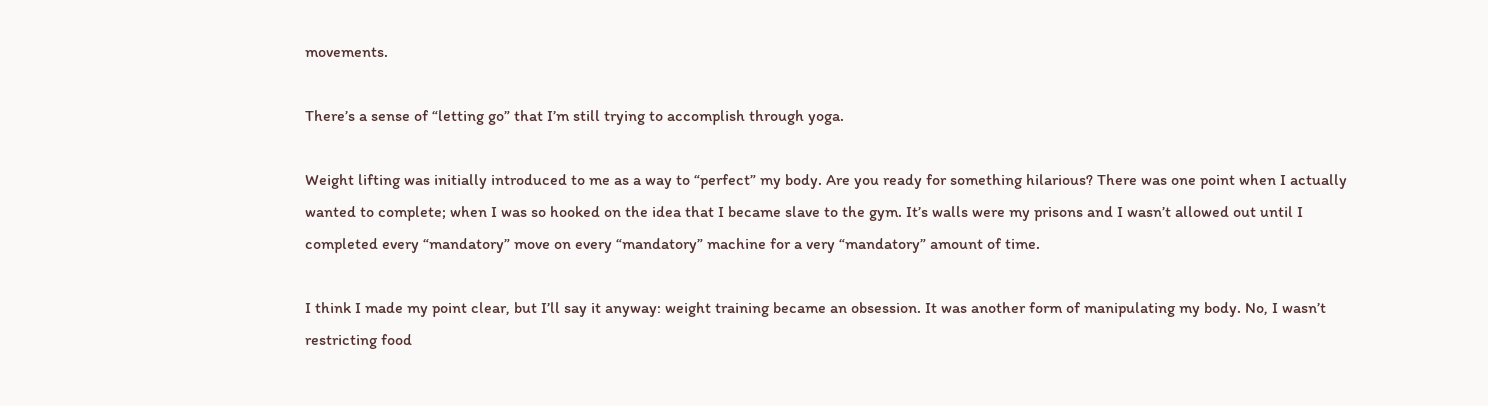movements.

There’s a sense of “letting go” that I’m still trying to accomplish through yoga.

Weight lifting was initially introduced to me as a way to “perfect” my body. Are you ready for something hilarious? There was one point when I actually wanted to complete; when I was so hooked on the idea that I became slave to the gym. It’s walls were my prisons and I wasn’t allowed out until I completed every “mandatory” move on every “mandatory” machine for a very “mandatory” amount of time.

I think I made my point clear, but I’ll say it anyway: weight training became an obsession. It was another form of manipulating my body. No, I wasn’t restricting food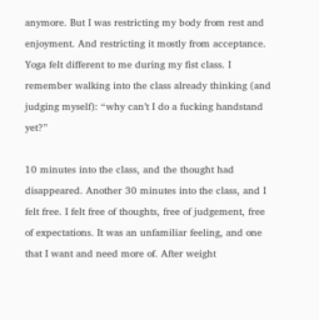anymore. But I was restricting my body from rest and enjoyment. And restricting it mostly from acceptance. Yoga felt different to me during my fist class. I remember walking into the class already thinking (and judging myself): “why can’t I do a fucking handstand yet?”

10 minutes into the class, and the thought had disappeared. Another 30 minutes into the class, and I felt free. I felt free of thoughts, free of judgement, free of expectations. It was an unfamiliar feeling, and one that I want and need more of. After weight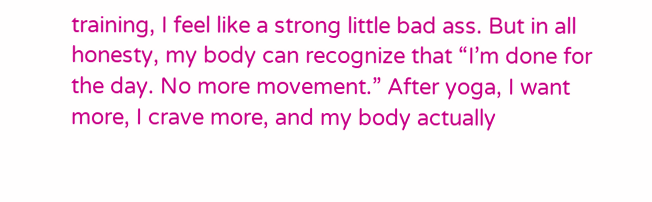training, I feel like a strong little bad ass. But in all honesty, my body can recognize that “I’m done for the day. No more movement.” After yoga, I want more, I crave more, and my body actually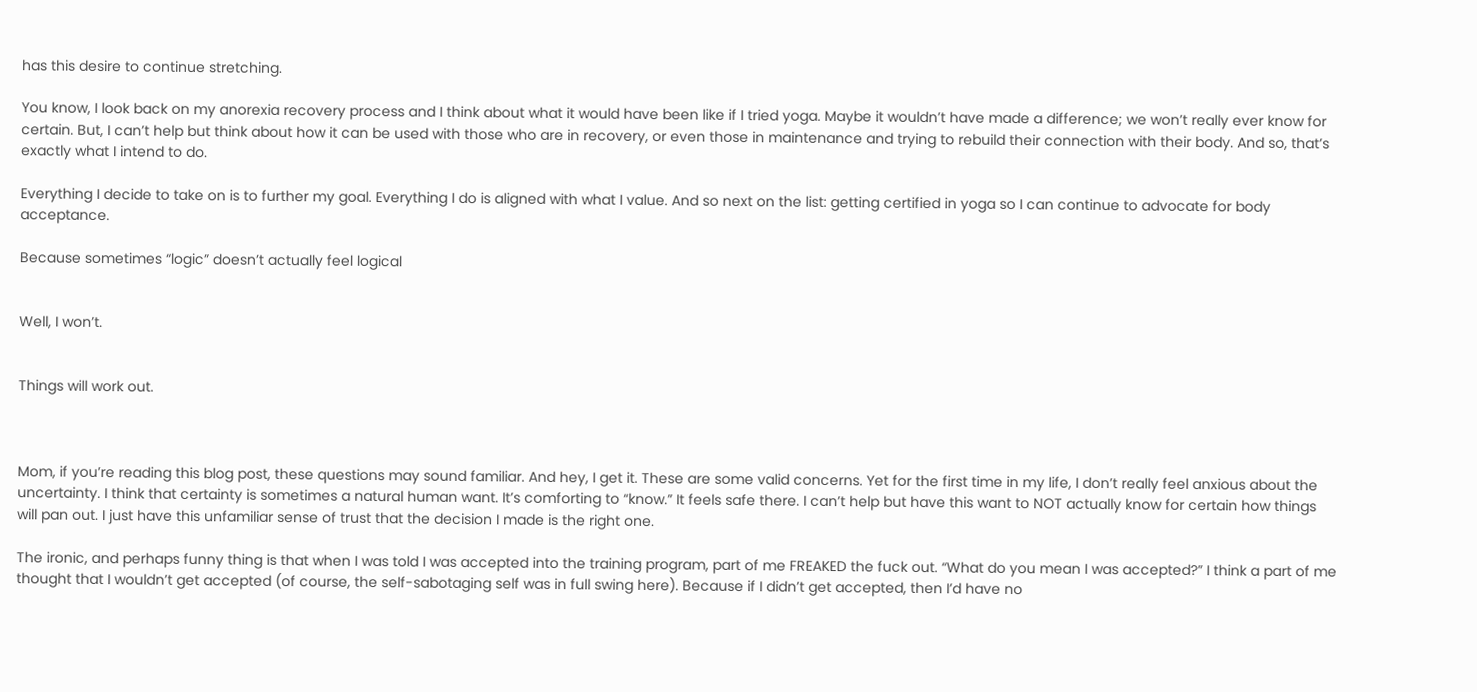has this desire to continue stretching.

You know, I look back on my anorexia recovery process and I think about what it would have been like if I tried yoga. Maybe it wouldn’t have made a difference; we won’t really ever know for certain. But, I can’t help but think about how it can be used with those who are in recovery, or even those in maintenance and trying to rebuild their connection with their body. And so, that’s exactly what I intend to do.

Everything I decide to take on is to further my goal. Everything I do is aligned with what I value. And so next on the list: getting certified in yoga so I can continue to advocate for body acceptance.

Because sometimes “logic” doesn’t actually feel logical


Well, I won’t.


Things will work out.



Mom, if you’re reading this blog post, these questions may sound familiar. And hey, I get it. These are some valid concerns. Yet for the first time in my life, I don’t really feel anxious about the uncertainty. I think that certainty is sometimes a natural human want. It’s comforting to “know.” It feels safe there. I can’t help but have this want to NOT actually know for certain how things will pan out. I just have this unfamiliar sense of trust that the decision I made is the right one.

The ironic, and perhaps funny thing is that when I was told I was accepted into the training program, part of me FREAKED the fuck out. “What do you mean I was accepted?” I think a part of me thought that I wouldn’t get accepted (of course, the self-sabotaging self was in full swing here). Because if I didn’t get accepted, then I’d have no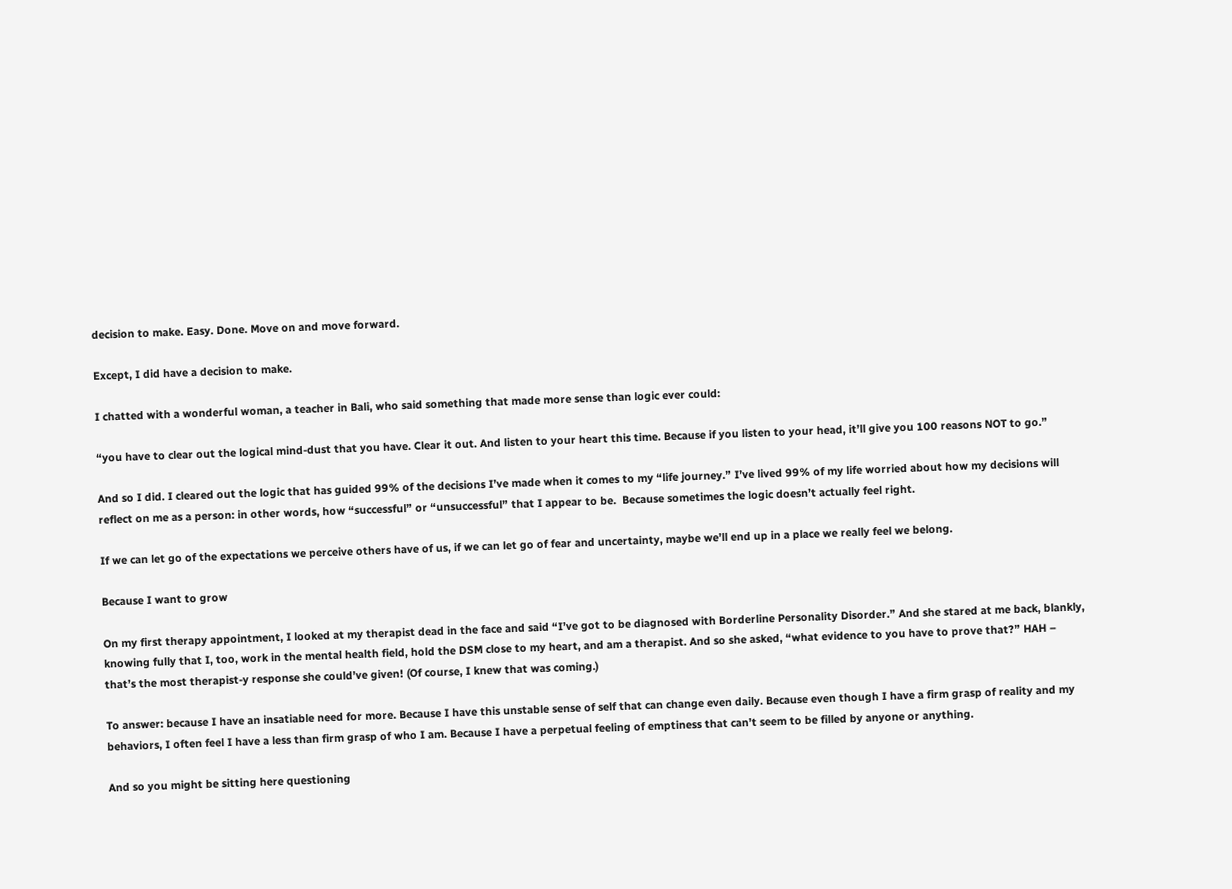decision to make. Easy. Done. Move on and move forward.

Except, I did have a decision to make.

I chatted with a wonderful woman, a teacher in Bali, who said something that made more sense than logic ever could:

“you have to clear out the logical mind-dust that you have. Clear it out. And listen to your heart this time. Because if you listen to your head, it’ll give you 100 reasons NOT to go.”

And so I did. I cleared out the logic that has guided 99% of the decisions I’ve made when it comes to my “life journey.” I’ve lived 99% of my life worried about how my decisions will reflect on me as a person: in other words, how “successful” or “unsuccessful” that I appear to be.  Because sometimes the logic doesn’t actually feel right.

If we can let go of the expectations we perceive others have of us, if we can let go of fear and uncertainty, maybe we’ll end up in a place we really feel we belong.

Because I want to grow

On my first therapy appointment, I looked at my therapist dead in the face and said “I’ve got to be diagnosed with Borderline Personality Disorder.” And she stared at me back, blankly, knowing fully that I, too, work in the mental health field, hold the DSM close to my heart, and am a therapist. And so she asked, “what evidence to you have to prove that?” HAH – that’s the most therapist-y response she could’ve given! (Of course, I knew that was coming.)

To answer: because I have an insatiable need for more. Because I have this unstable sense of self that can change even daily. Because even though I have a firm grasp of reality and my behaviors, I often feel I have a less than firm grasp of who I am. Because I have a perpetual feeling of emptiness that can’t seem to be filled by anyone or anything.

And so you might be sitting here questioning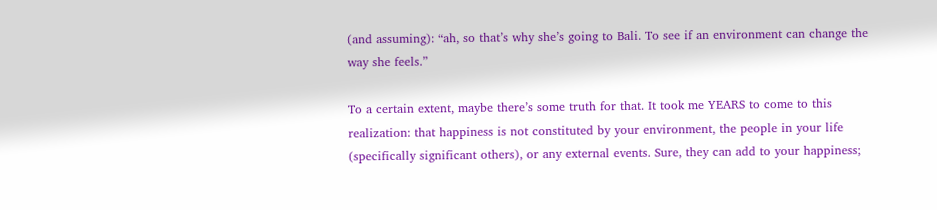(and assuming): “ah, so that’s why she’s going to Bali. To see if an environment can change the way she feels.”

To a certain extent, maybe there’s some truth for that. It took me YEARS to come to this realization: that happiness is not constituted by your environment, the people in your life (specifically significant others), or any external events. Sure, they can add to your happiness;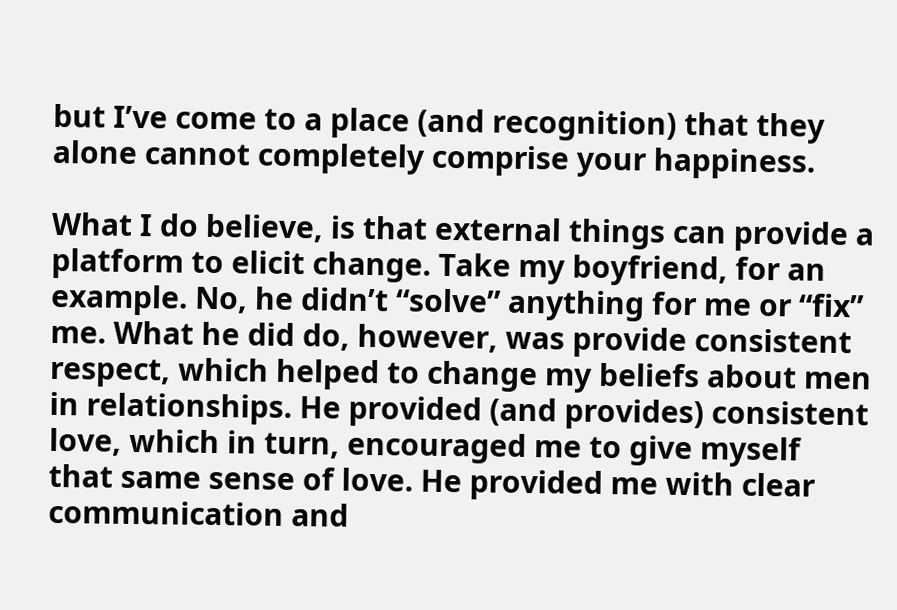but I’ve come to a place (and recognition) that they alone cannot completely comprise your happiness.

What I do believe, is that external things can provide a platform to elicit change. Take my boyfriend, for an example. No, he didn’t “solve” anything for me or “fix” me. What he did do, however, was provide consistent respect, which helped to change my beliefs about men in relationships. He provided (and provides) consistent love, which in turn, encouraged me to give myself that same sense of love. He provided me with clear communication and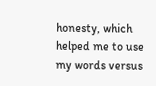honesty, which helped me to use my words versus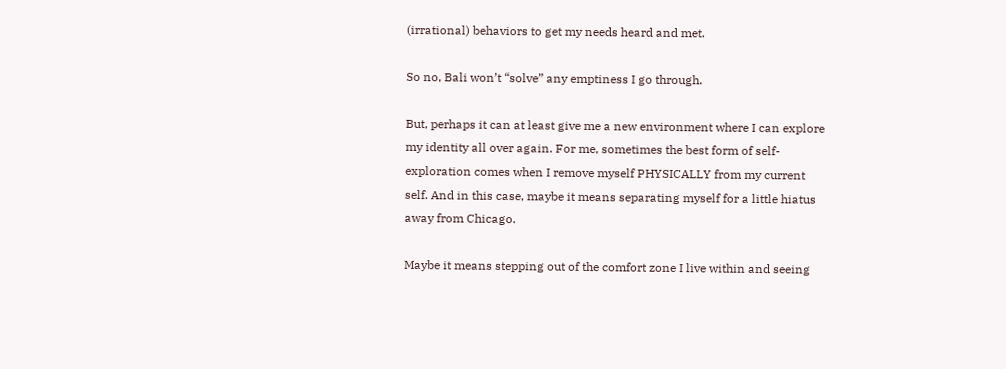(irrational) behaviors to get my needs heard and met.

So no, Bali won’t “solve” any emptiness I go through.

But, perhaps it can at least give me a new environment where I can explore my identity all over again. For me, sometimes the best form of self-exploration comes when I remove myself PHYSICALLY from my current self. And in this case, maybe it means separating myself for a little hiatus away from Chicago.

Maybe it means stepping out of the comfort zone I live within and seeing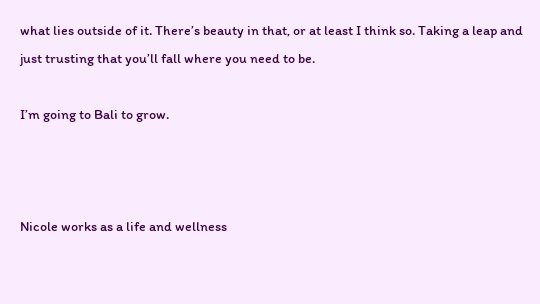what lies outside of it. There’s beauty in that, or at least I think so. Taking a leap and just trusting that you’ll fall where you need to be.

I’m going to Bali to grow.



Nicole works as a life and wellness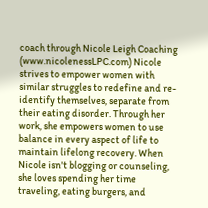coach through Nicole Leigh Coaching (www.nicolenessLPC.com) Nicole strives to empower women with similar struggles to redefine and re-identify themselves, separate from their eating disorder. Through her work, she empowers women to use balance in every aspect of life to maintain lifelong recovery. When Nicole isn't blogging or counseling, she loves spending her time traveling, eating burgers, and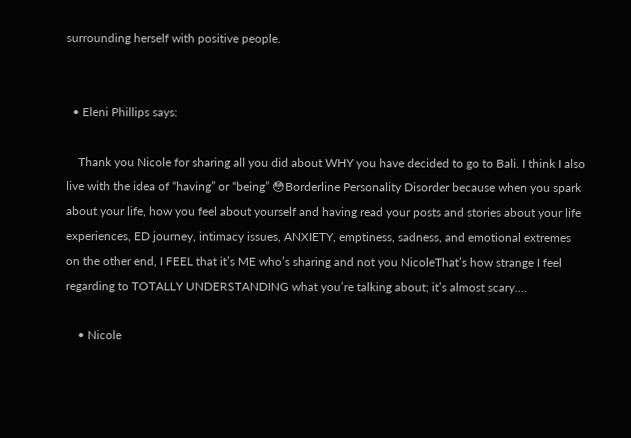surrounding herself with positive people.


  • Eleni Phillips says:

    Thank you Nicole for sharing all you did about WHY you have decided to go to Bali. I think I also live with the idea of “having” or “being” 😳Borderline Personality Disorder because when you spark about your life, how you feel about yourself and having read your posts and stories about your life experiences, ED journey, intimacy issues, ANXIETY, emptiness, sadness, and emotional extremes on the other end, I FEEL that it’s ME who’s sharing and not you NicoleThat’s how strange I feel regarding to TOTALLY UNDERSTANDING what you’re talking about; it’s almost scary….

    • Nicole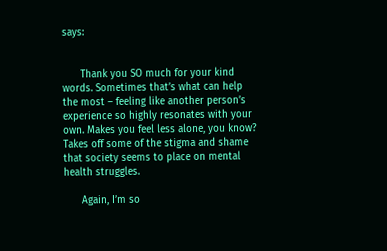says:


      Thank you SO much for your kind words. Sometimes that’s what can help the most – feeling like another person’s experience so highly resonates with your own. Makes you feel less alone, you know? Takes off some of the stigma and shame that society seems to place on mental health struggles.

      Again, I’m so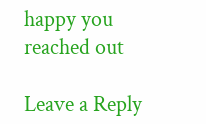happy you reached out

Leave a Reply